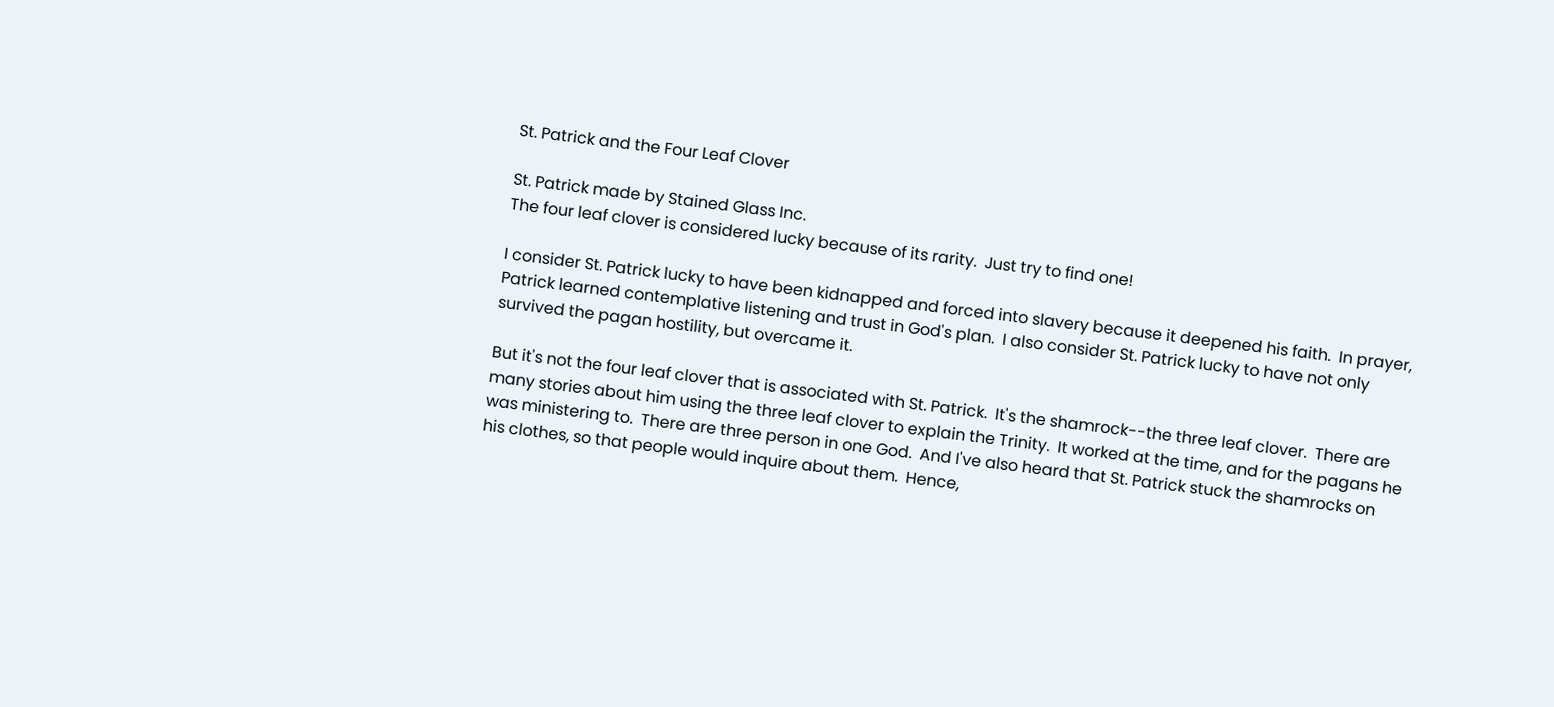St. Patrick and the Four Leaf Clover

St. Patrick made by Stained Glass Inc.
The four leaf clover is considered lucky because of its rarity.  Just try to find one!

I consider St. Patrick lucky to have been kidnapped and forced into slavery because it deepened his faith.  In prayer, Patrick learned contemplative listening and trust in God's plan.  I also consider St. Patrick lucky to have not only survived the pagan hostility, but overcame it.

But it's not the four leaf clover that is associated with St. Patrick.  It's the shamrock--the three leaf clover.  There are many stories about him using the three leaf clover to explain the Trinity.  It worked at the time, and for the pagans he was ministering to.  There are three person in one God.  And I've also heard that St. Patrick stuck the shamrocks on his clothes, so that people would inquire about them.  Hence,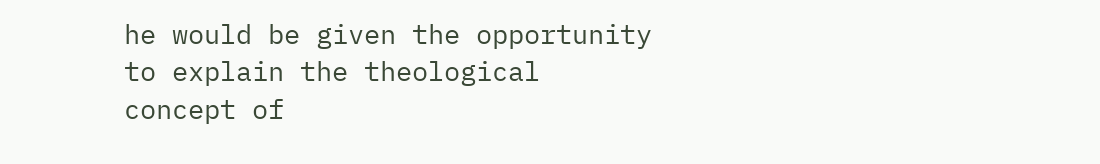he would be given the opportunity to explain the theological concept of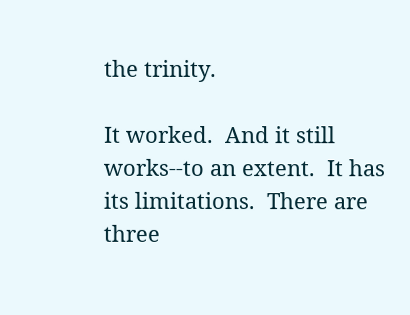the trinity.

It worked.  And it still works--to an extent.  It has its limitations.  There are three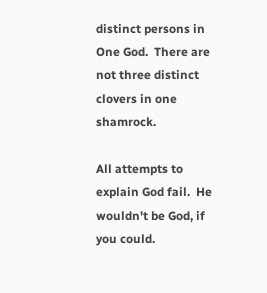distinct persons in One God.  There are not three distinct clovers in one shamrock.

All attempts to explain God fail.  He wouldn't be God, if you could.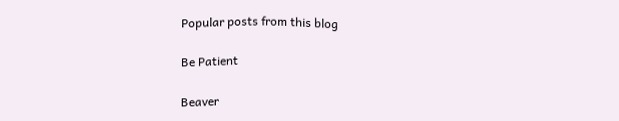Popular posts from this blog

Be Patient

Beaver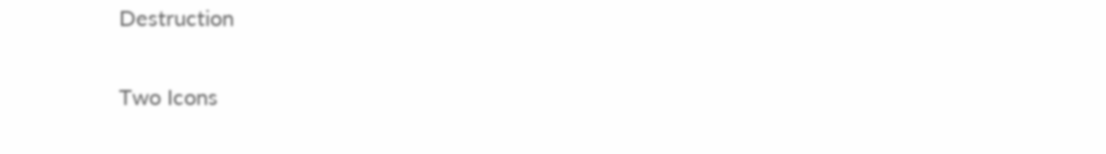Destruction

Two Icons